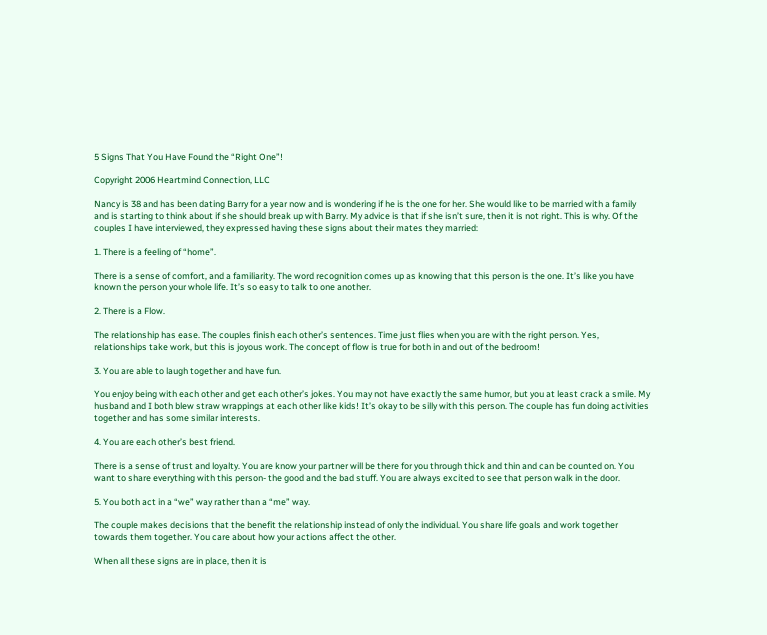5 Signs That You Have Found the “Right One”!

Copyright 2006 Heartmind Connection, LLC

Nancy is 38 and has been dating Barry for a year now and is wondering if he is the one for her. She would like to be married with a family and is starting to think about if she should break up with Barry. My advice is that if she isn’t sure, then it is not right. This is why. Of the couples I have interviewed, they expressed having these signs about their mates they married:

1. There is a feeling of “home”.

There is a sense of comfort, and a familiarity. The word recognition comes up as knowing that this person is the one. It’s like you have known the person your whole life. It’s so easy to talk to one another.

2. There is a Flow.

The relationship has ease. The couples finish each other’s sentences. Time just flies when you are with the right person. Yes, relationships take work, but this is joyous work. The concept of flow is true for both in and out of the bedroom!

3. You are able to laugh together and have fun.

You enjoy being with each other and get each other’s jokes. You may not have exactly the same humor, but you at least crack a smile. My husband and I both blew straw wrappings at each other like kids! It’s okay to be silly with this person. The couple has fun doing activities together and has some similar interests.

4. You are each other’s best friend.

There is a sense of trust and loyalty. You are know your partner will be there for you through thick and thin and can be counted on. You want to share everything with this person- the good and the bad stuff. You are always excited to see that person walk in the door.

5. You both act in a “we” way rather than a “me” way.

The couple makes decisions that the benefit the relationship instead of only the individual. You share life goals and work together towards them together. You care about how your actions affect the other.

When all these signs are in place, then it is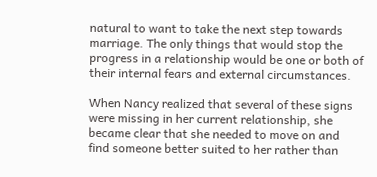natural to want to take the next step towards marriage. The only things that would stop the progress in a relationship would be one or both of their internal fears and external circumstances.

When Nancy realized that several of these signs were missing in her current relationship, she became clear that she needed to move on and find someone better suited to her rather than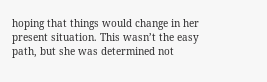hoping that things would change in her present situation. This wasn’t the easy path, but she was determined not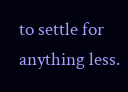to settle for anything less.